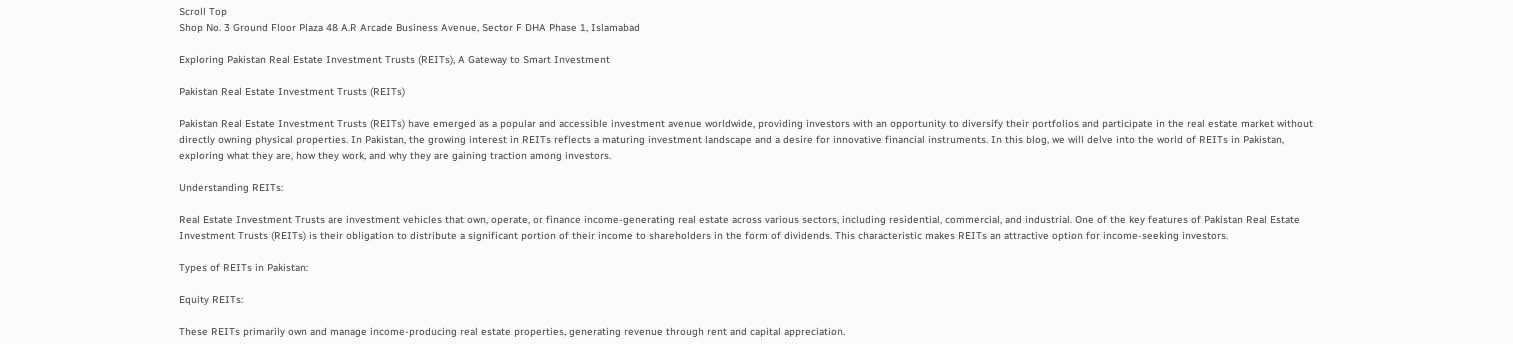Scroll Top
Shop No. 3 Ground Floor Plaza 48 A.R Arcade Business Avenue, Sector F DHA Phase 1, Islamabad

Exploring Pakistan Real Estate Investment Trusts (REITs), A Gateway to Smart Investment

Pakistan Real Estate Investment Trusts (REITs)

Pakistan Real Estate Investment Trusts (REITs) have emerged as a popular and accessible investment avenue worldwide, providing investors with an opportunity to diversify their portfolios and participate in the real estate market without directly owning physical properties. In Pakistan, the growing interest in REITs reflects a maturing investment landscape and a desire for innovative financial instruments. In this blog, we will delve into the world of REITs in Pakistan, exploring what they are, how they work, and why they are gaining traction among investors.

Understanding REITs:

Real Estate Investment Trusts are investment vehicles that own, operate, or finance income-generating real estate across various sectors, including residential, commercial, and industrial. One of the key features of Pakistan Real Estate Investment Trusts (REITs) is their obligation to distribute a significant portion of their income to shareholders in the form of dividends. This characteristic makes REITs an attractive option for income-seeking investors.

Types of REITs in Pakistan:

Equity REITs:

These REITs primarily own and manage income-producing real estate properties, generating revenue through rent and capital appreciation.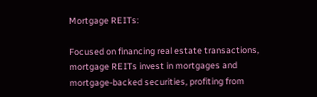Mortgage REITs:

Focused on financing real estate transactions, mortgage REITs invest in mortgages and mortgage-backed securities, profiting from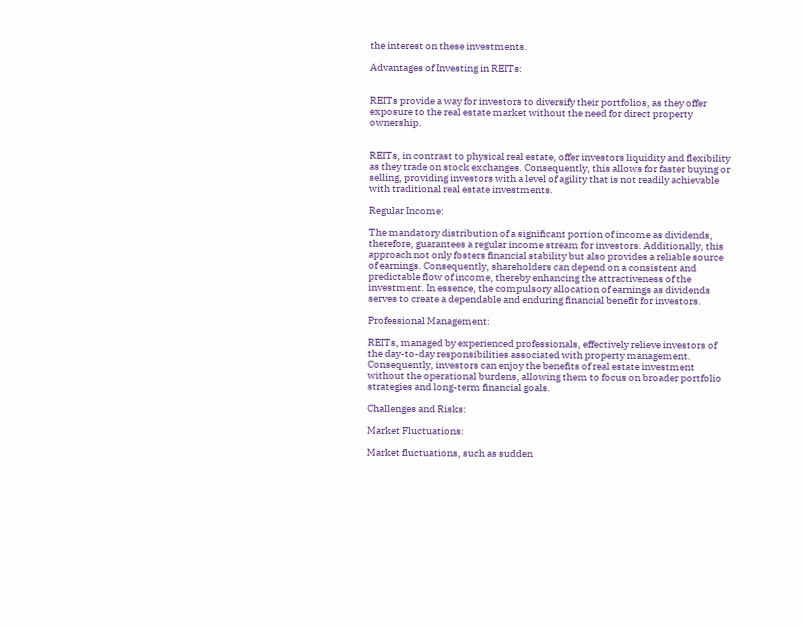the interest on these investments.

Advantages of Investing in REITs:


REITs provide a way for investors to diversify their portfolios, as they offer exposure to the real estate market without the need for direct property ownership.


REITs, in contrast to physical real estate, offer investors liquidity and flexibility as they trade on stock exchanges. Consequently, this allows for faster buying or selling, providing investors with a level of agility that is not readily achievable with traditional real estate investments.

Regular Income:

The mandatory distribution of a significant portion of income as dividends, therefore, guarantees a regular income stream for investors. Additionally, this approach not only fosters financial stability but also provides a reliable source of earnings. Consequently, shareholders can depend on a consistent and predictable flow of income, thereby enhancing the attractiveness of the investment. In essence, the compulsory allocation of earnings as dividends serves to create a dependable and enduring financial benefit for investors.

Professional Management:

REITs, managed by experienced professionals, effectively relieve investors of the day-to-day responsibilities associated with property management. Consequently, investors can enjoy the benefits of real estate investment without the operational burdens, allowing them to focus on broader portfolio strategies and long-term financial goals.

Challenges and Risks:

Market Fluctuations:

Market fluctuations, such as sudden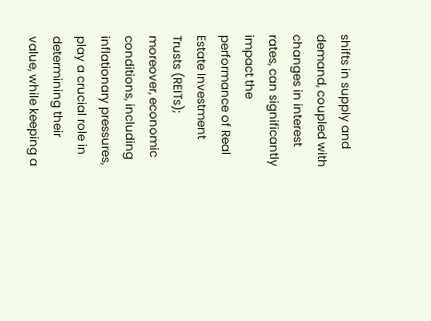shifts in supply and demand, coupled with changes in interest rates, can significantly impact the performance of Real Estate Investment Trusts (REITs); moreover, economic conditions, including inflationary pressures, play a crucial role in determining their value, while keeping a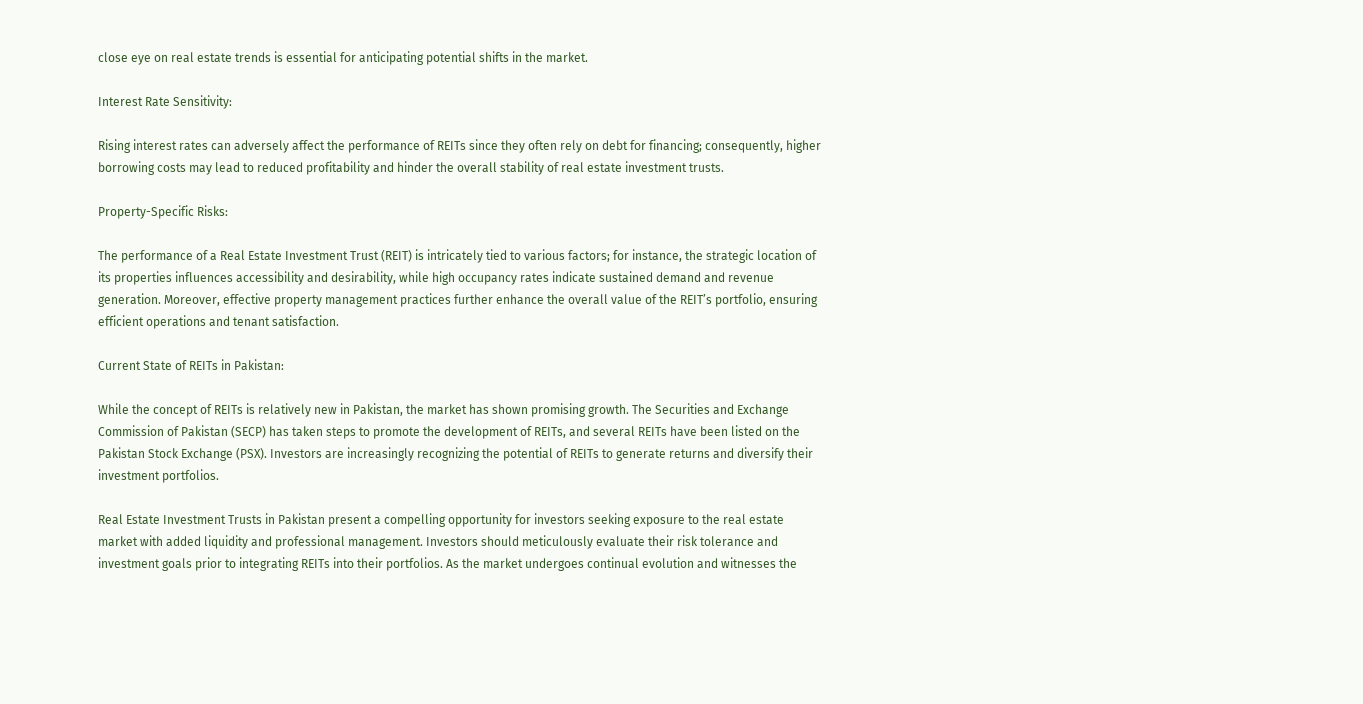close eye on real estate trends is essential for anticipating potential shifts in the market.

Interest Rate Sensitivity:

Rising interest rates can adversely affect the performance of REITs since they often rely on debt for financing; consequently, higher borrowing costs may lead to reduced profitability and hinder the overall stability of real estate investment trusts.

Property-Specific Risks:

The performance of a Real Estate Investment Trust (REIT) is intricately tied to various factors; for instance, the strategic location of its properties influences accessibility and desirability, while high occupancy rates indicate sustained demand and revenue generation. Moreover, effective property management practices further enhance the overall value of the REIT’s portfolio, ensuring efficient operations and tenant satisfaction.

Current State of REITs in Pakistan:

While the concept of REITs is relatively new in Pakistan, the market has shown promising growth. The Securities and Exchange Commission of Pakistan (SECP) has taken steps to promote the development of REITs, and several REITs have been listed on the Pakistan Stock Exchange (PSX). Investors are increasingly recognizing the potential of REITs to generate returns and diversify their investment portfolios.

Real Estate Investment Trusts in Pakistan present a compelling opportunity for investors seeking exposure to the real estate market with added liquidity and professional management. Investors should meticulously evaluate their risk tolerance and investment goals prior to integrating REITs into their portfolios. As the market undergoes continual evolution and witnesses the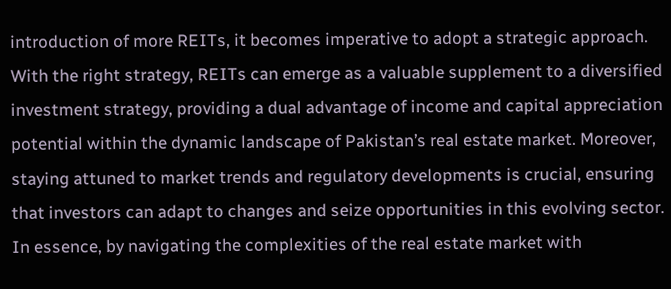introduction of more REITs, it becomes imperative to adopt a strategic approach. With the right strategy, REITs can emerge as a valuable supplement to a diversified investment strategy, providing a dual advantage of income and capital appreciation potential within the dynamic landscape of Pakistan’s real estate market. Moreover, staying attuned to market trends and regulatory developments is crucial, ensuring that investors can adapt to changes and seize opportunities in this evolving sector. In essence, by navigating the complexities of the real estate market with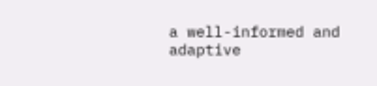a well-informed and adaptive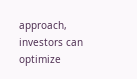approach, investors can optimize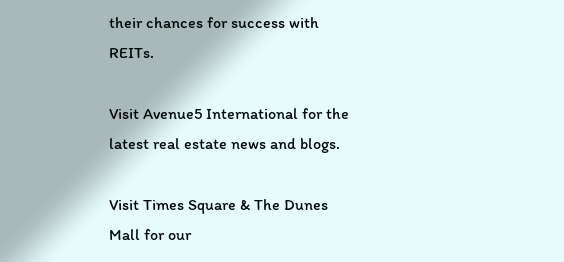their chances for success with REITs.

Visit Avenue5 International for the latest real estate news and blogs.

Visit Times Square & The Dunes Mall for our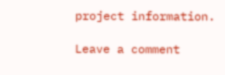project information.

Leave a comment